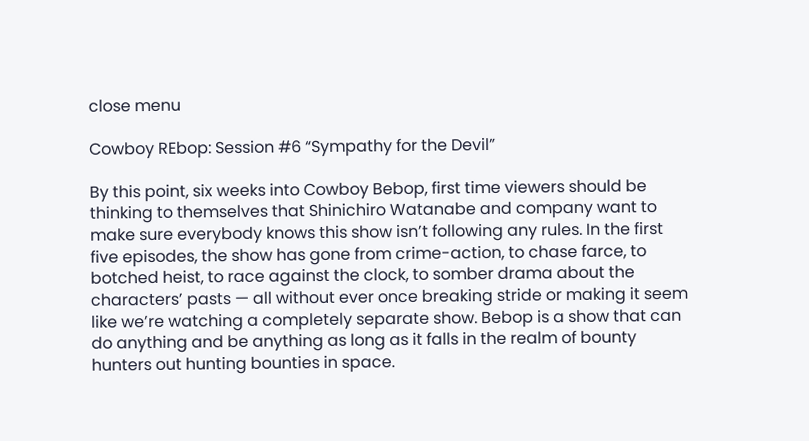close menu

Cowboy REbop: Session #6 “Sympathy for the Devil”

By this point, six weeks into Cowboy Bebop, first time viewers should be thinking to themselves that Shinichiro Watanabe and company want to make sure everybody knows this show isn’t following any rules. In the first five episodes, the show has gone from crime-action, to chase farce, to botched heist, to race against the clock, to somber drama about the characters’ pasts — all without ever once breaking stride or making it seem like we’re watching a completely separate show. Bebop is a show that can do anything and be anything as long as it falls in the realm of bounty hunters out hunting bounties in space.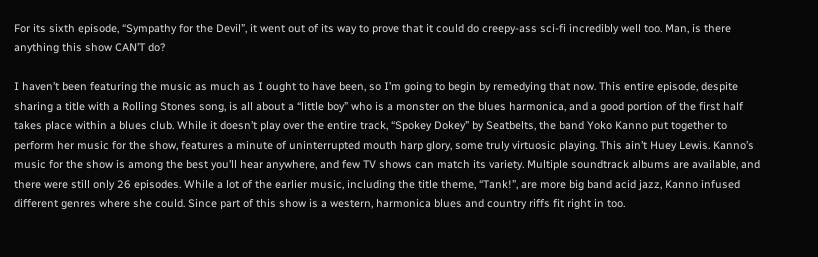For its sixth episode, “Sympathy for the Devil”, it went out of its way to prove that it could do creepy-ass sci-fi incredibly well too. Man, is there anything this show CAN’T do?

I haven’t been featuring the music as much as I ought to have been, so I’m going to begin by remedying that now. This entire episode, despite sharing a title with a Rolling Stones song, is all about a “little boy” who is a monster on the blues harmonica, and a good portion of the first half takes place within a blues club. While it doesn’t play over the entire track, “Spokey Dokey” by Seatbelts, the band Yoko Kanno put together to perform her music for the show, features a minute of uninterrupted mouth harp glory, some truly virtuosic playing. This ain’t Huey Lewis. Kanno’s music for the show is among the best you’ll hear anywhere, and few TV shows can match its variety. Multiple soundtrack albums are available, and there were still only 26 episodes. While a lot of the earlier music, including the title theme, “Tank!”, are more big band acid jazz, Kanno infused different genres where she could. Since part of this show is a western, harmonica blues and country riffs fit right in too.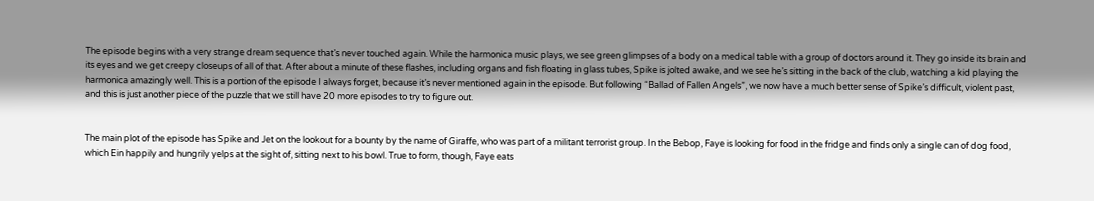The episode begins with a very strange dream sequence that’s never touched again. While the harmonica music plays, we see green glimpses of a body on a medical table with a group of doctors around it. They go inside its brain and its eyes and we get creepy closeups of all of that. After about a minute of these flashes, including organs and fish floating in glass tubes, Spike is jolted awake, and we see he’s sitting in the back of the club, watching a kid playing the harmonica amazingly well. This is a portion of the episode I always forget, because it’s never mentioned again in the episode. But following “Ballad of Fallen Angels”, we now have a much better sense of Spike’s difficult, violent past, and this is just another piece of the puzzle that we still have 20 more episodes to try to figure out.


The main plot of the episode has Spike and Jet on the lookout for a bounty by the name of Giraffe, who was part of a militant terrorist group. In the Bebop, Faye is looking for food in the fridge and finds only a single can of dog food, which Ein happily and hungrily yelps at the sight of, sitting next to his bowl. True to form, though, Faye eats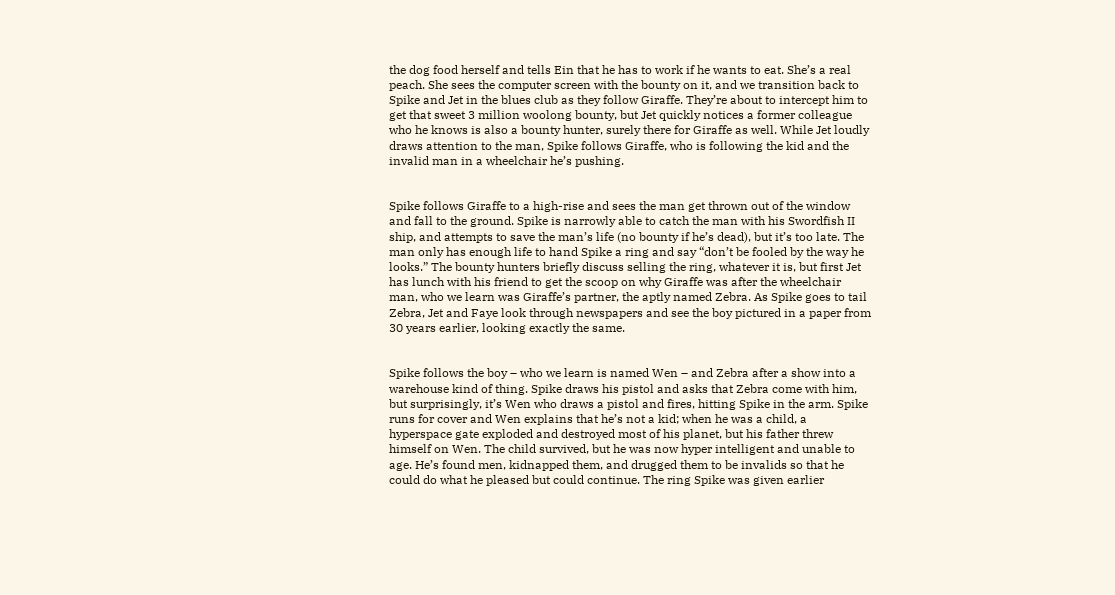the dog food herself and tells Ein that he has to work if he wants to eat. She’s a real peach. She sees the computer screen with the bounty on it, and we transition back to Spike and Jet in the blues club as they follow Giraffe. They’re about to intercept him to get that sweet 3 million woolong bounty, but Jet quickly notices a former colleague who he knows is also a bounty hunter, surely there for Giraffe as well. While Jet loudly draws attention to the man, Spike follows Giraffe, who is following the kid and the invalid man in a wheelchair he’s pushing.


Spike follows Giraffe to a high-rise and sees the man get thrown out of the window and fall to the ground. Spike is narrowly able to catch the man with his Swordfish II ship, and attempts to save the man’s life (no bounty if he’s dead), but it’s too late. The man only has enough life to hand Spike a ring and say “don’t be fooled by the way he looks.” The bounty hunters briefly discuss selling the ring, whatever it is, but first Jet has lunch with his friend to get the scoop on why Giraffe was after the wheelchair man, who we learn was Giraffe’s partner, the aptly named Zebra. As Spike goes to tail Zebra, Jet and Faye look through newspapers and see the boy pictured in a paper from 30 years earlier, looking exactly the same.


Spike follows the boy – who we learn is named Wen – and Zebra after a show into a warehouse kind of thing. Spike draws his pistol and asks that Zebra come with him, but surprisingly, it’s Wen who draws a pistol and fires, hitting Spike in the arm. Spike runs for cover and Wen explains that he’s not a kid; when he was a child, a hyperspace gate exploded and destroyed most of his planet, but his father threw himself on Wen. The child survived, but he was now hyper intelligent and unable to age. He’s found men, kidnapped them, and drugged them to be invalids so that he could do what he pleased but could continue. The ring Spike was given earlier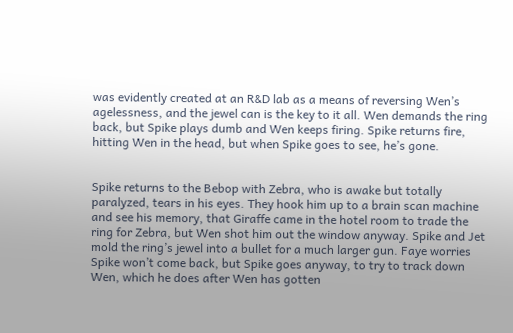was evidently created at an R&D lab as a means of reversing Wen’s agelessness, and the jewel can is the key to it all. Wen demands the ring back, but Spike plays dumb and Wen keeps firing. Spike returns fire, hitting Wen in the head, but when Spike goes to see, he’s gone.


Spike returns to the Bebop with Zebra, who is awake but totally paralyzed, tears in his eyes. They hook him up to a brain scan machine and see his memory, that Giraffe came in the hotel room to trade the ring for Zebra, but Wen shot him out the window anyway. Spike and Jet mold the ring’s jewel into a bullet for a much larger gun. Faye worries Spike won’t come back, but Spike goes anyway, to try to track down Wen, which he does after Wen has gotten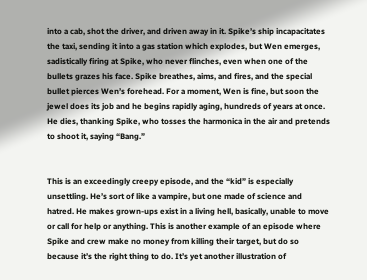into a cab, shot the driver, and driven away in it. Spike’s ship incapacitates the taxi, sending it into a gas station which explodes, but Wen emerges, sadistically firing at Spike, who never flinches, even when one of the bullets grazes his face. Spike breathes, aims, and fires, and the special bullet pierces Wen’s forehead. For a moment, Wen is fine, but soon the jewel does its job and he begins rapidly aging, hundreds of years at once. He dies, thanking Spike, who tosses the harmonica in the air and pretends to shoot it, saying “Bang.”


This is an exceedingly creepy episode, and the “kid” is especially unsettling. He’s sort of like a vampire, but one made of science and hatred. He makes grown-ups exist in a living hell, basically, unable to move or call for help or anything. This is another example of an episode where Spike and crew make no money from killing their target, but do so because it’s the right thing to do. It’s yet another illustration of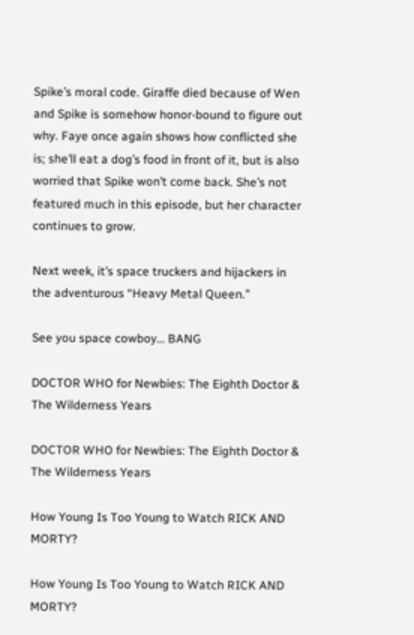Spike’s moral code. Giraffe died because of Wen and Spike is somehow honor-bound to figure out why. Faye once again shows how conflicted she is; she’ll eat a dog’s food in front of it, but is also worried that Spike won’t come back. She’s not featured much in this episode, but her character continues to grow.

Next week, it’s space truckers and hijackers in the adventurous “Heavy Metal Queen.”

See you space cowboy… BANG

DOCTOR WHO for Newbies: The Eighth Doctor & The Wilderness Years

DOCTOR WHO for Newbies: The Eighth Doctor & The Wilderness Years

How Young Is Too Young to Watch RICK AND MORTY?

How Young Is Too Young to Watch RICK AND MORTY?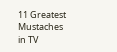11 Greatest Mustaches in TV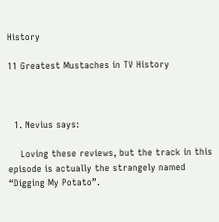History

11 Greatest Mustaches in TV History



  1. Nevius says:

    Loving these reviews, but the track in this episode is actually the strangely named “Digging My Potato”.